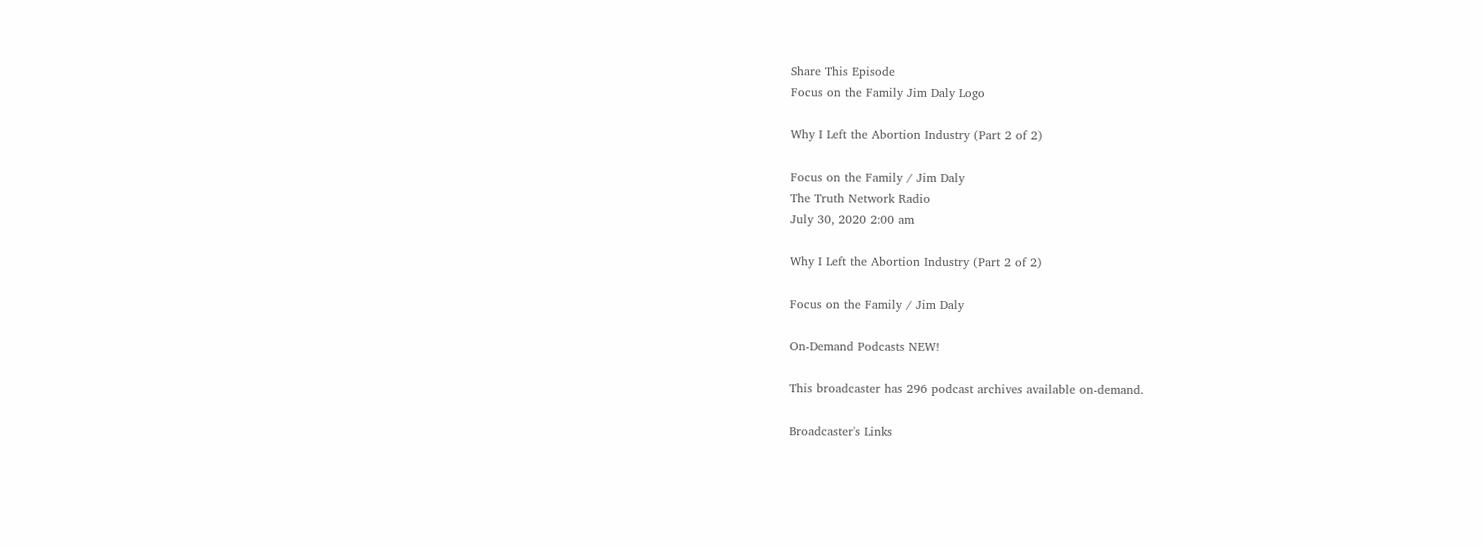Share This Episode
Focus on the Family Jim Daly Logo

Why I Left the Abortion Industry (Part 2 of 2)

Focus on the Family / Jim Daly
The Truth Network Radio
July 30, 2020 2:00 am

Why I Left the Abortion Industry (Part 2 of 2)

Focus on the Family / Jim Daly

On-Demand Podcasts NEW!

This broadcaster has 296 podcast archives available on-demand.

Broadcaster's Links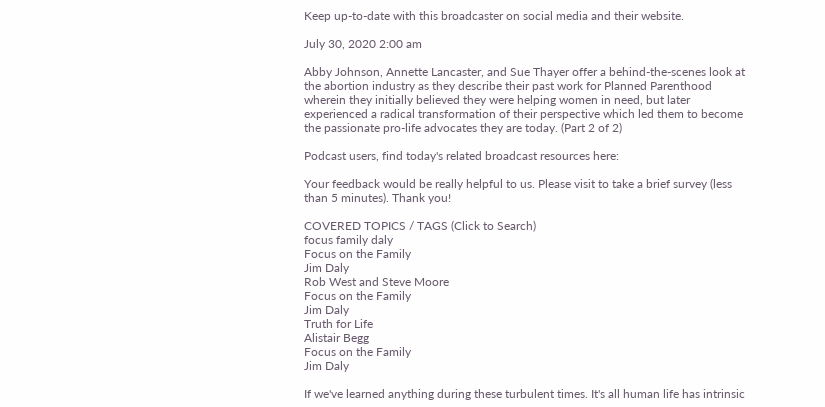Keep up-to-date with this broadcaster on social media and their website.

July 30, 2020 2:00 am

Abby Johnson, Annette Lancaster, and Sue Thayer offer a behind-the-scenes look at the abortion industry as they describe their past work for Planned Parenthood wherein they initially believed they were helping women in need, but later experienced a radical transformation of their perspective which led them to become the passionate pro-life advocates they are today. (Part 2 of 2)

Podcast users, find today's related broadcast resources here:

Your feedback would be really helpful to us. Please visit to take a brief survey (less than 5 minutes). Thank you!

COVERED TOPICS / TAGS (Click to Search)
focus family daly
Focus on the Family
Jim Daly
Rob West and Steve Moore
Focus on the Family
Jim Daly
Truth for Life
Alistair Begg
Focus on the Family
Jim Daly

If we've learned anything during these turbulent times. It's all human life has intrinsic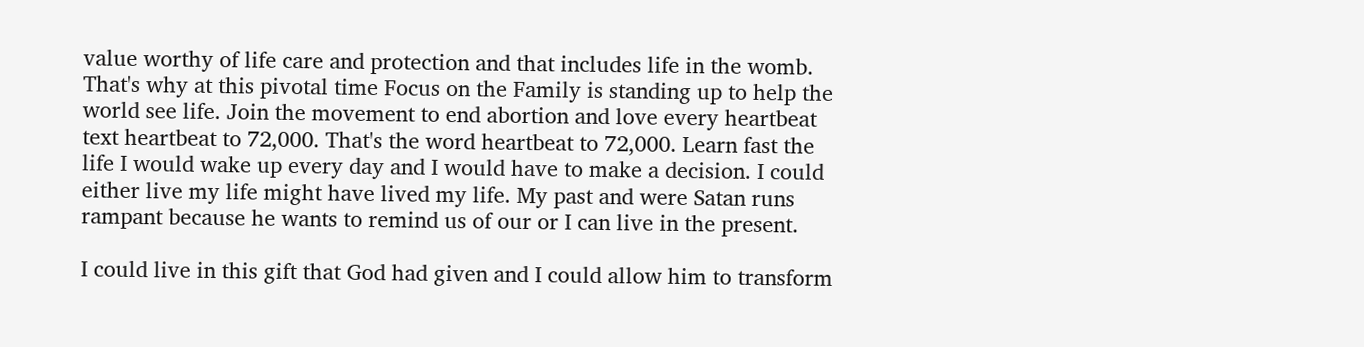value worthy of life care and protection and that includes life in the womb. That's why at this pivotal time Focus on the Family is standing up to help the world see life. Join the movement to end abortion and love every heartbeat text heartbeat to 72,000. That's the word heartbeat to 72,000. Learn fast the life I would wake up every day and I would have to make a decision. I could either live my life might have lived my life. My past and were Satan runs rampant because he wants to remind us of our or I can live in the present.

I could live in this gift that God had given and I could allow him to transform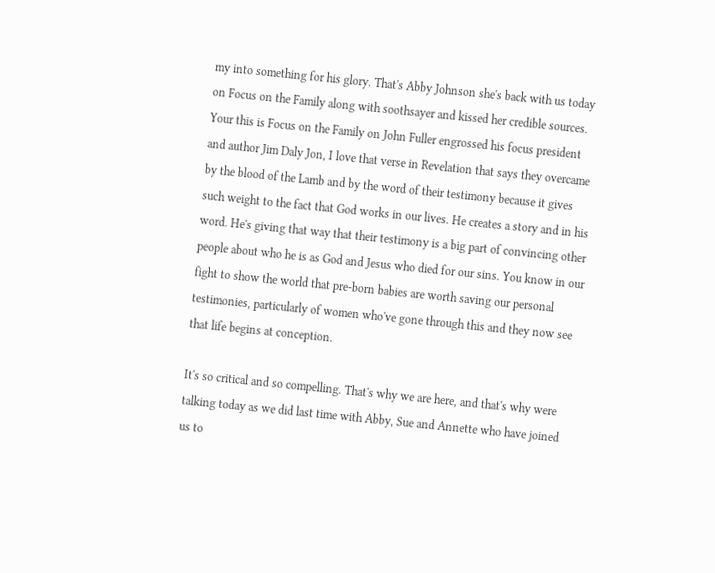my into something for his glory. That's Abby Johnson she's back with us today on Focus on the Family along with soothsayer and kissed her credible sources. Your this is Focus on the Family on John Fuller engrossed his focus president and author Jim Daly Jon, I love that verse in Revelation that says they overcame by the blood of the Lamb and by the word of their testimony because it gives such weight to the fact that God works in our lives. He creates a story and in his word. He's giving that way that their testimony is a big part of convincing other people about who he is as God and Jesus who died for our sins. You know in our fight to show the world that pre-born babies are worth saving our personal testimonies, particularly of women who've gone through this and they now see that life begins at conception.

It's so critical and so compelling. That's why we are here, and that's why were talking today as we did last time with Abby, Sue and Annette who have joined us to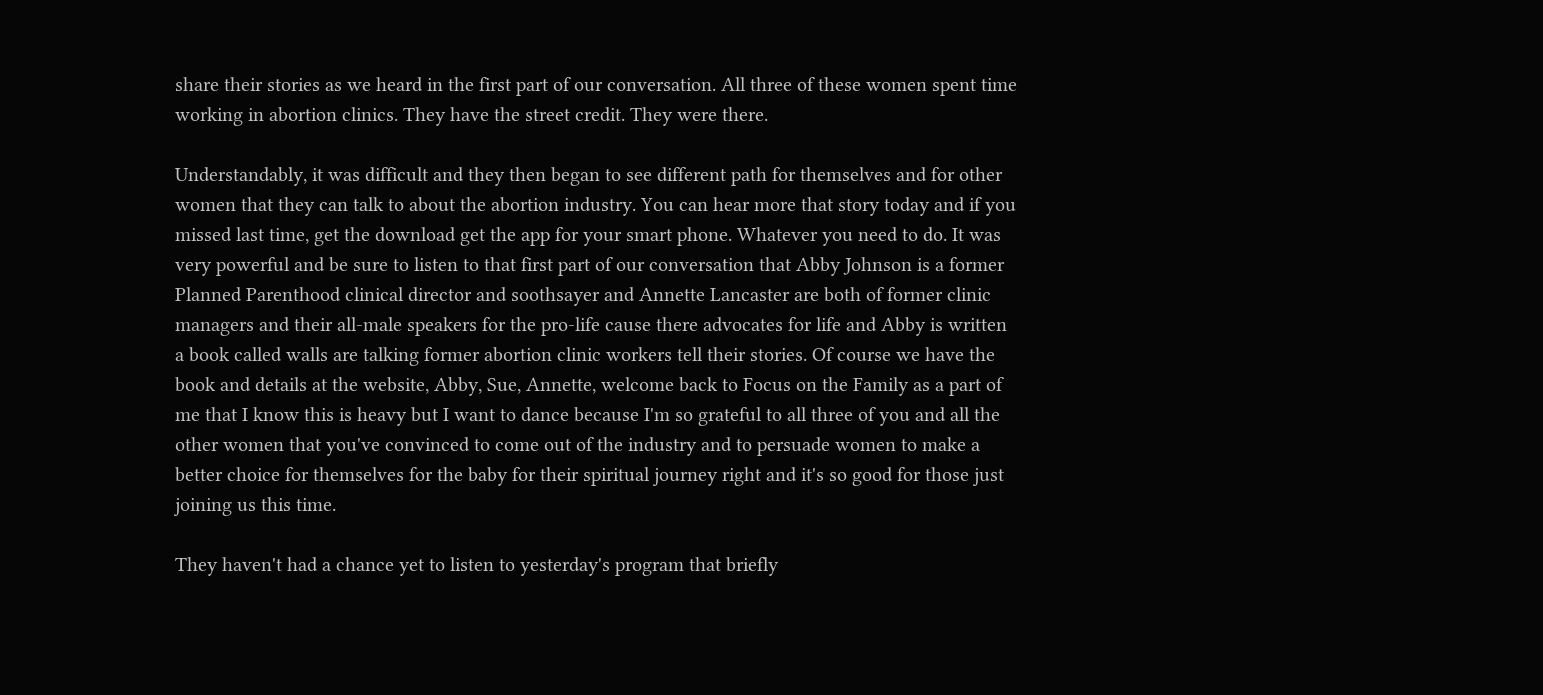share their stories as we heard in the first part of our conversation. All three of these women spent time working in abortion clinics. They have the street credit. They were there.

Understandably, it was difficult and they then began to see different path for themselves and for other women that they can talk to about the abortion industry. You can hear more that story today and if you missed last time, get the download get the app for your smart phone. Whatever you need to do. It was very powerful and be sure to listen to that first part of our conversation that Abby Johnson is a former Planned Parenthood clinical director and soothsayer and Annette Lancaster are both of former clinic managers and their all-male speakers for the pro-life cause there advocates for life and Abby is written a book called walls are talking former abortion clinic workers tell their stories. Of course we have the book and details at the website, Abby, Sue, Annette, welcome back to Focus on the Family as a part of me that I know this is heavy but I want to dance because I'm so grateful to all three of you and all the other women that you've convinced to come out of the industry and to persuade women to make a better choice for themselves for the baby for their spiritual journey right and it's so good for those just joining us this time.

They haven't had a chance yet to listen to yesterday's program that briefly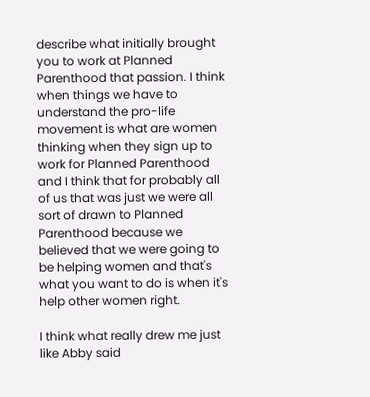describe what initially brought you to work at Planned Parenthood that passion. I think when things we have to understand the pro-life movement is what are women thinking when they sign up to work for Planned Parenthood and I think that for probably all of us that was just we were all sort of drawn to Planned Parenthood because we believed that we were going to be helping women and that's what you want to do is when it's help other women right.

I think what really drew me just like Abby said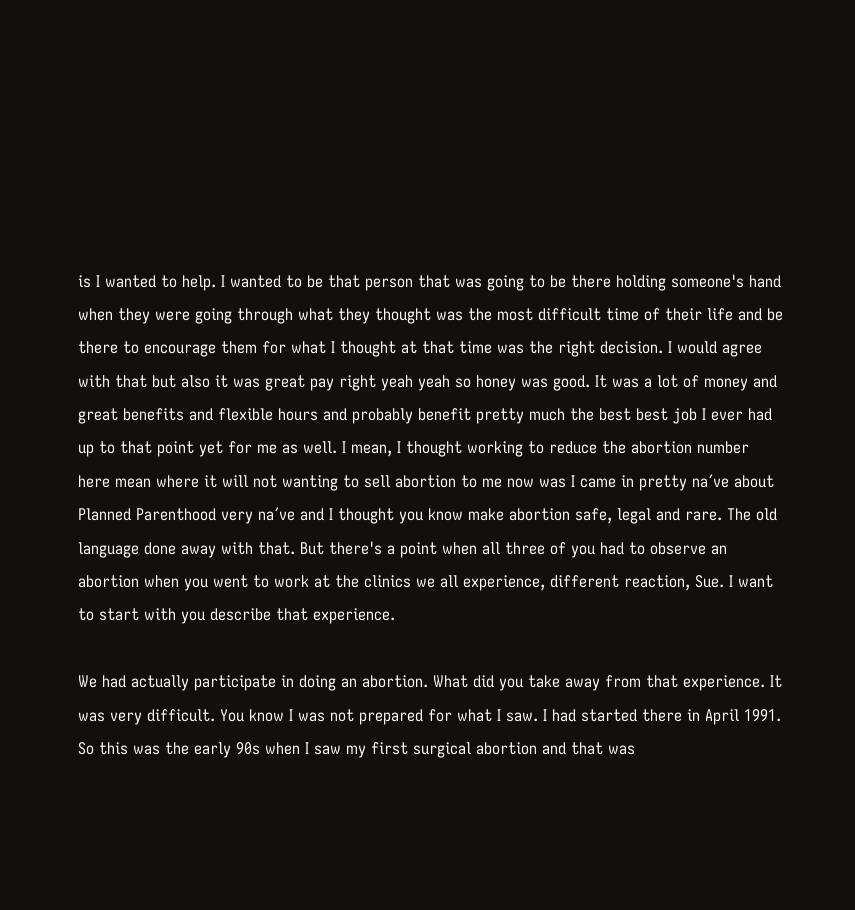is I wanted to help. I wanted to be that person that was going to be there holding someone's hand when they were going through what they thought was the most difficult time of their life and be there to encourage them for what I thought at that time was the right decision. I would agree with that but also it was great pay right yeah yeah so honey was good. It was a lot of money and great benefits and flexible hours and probably benefit pretty much the best best job I ever had up to that point yet for me as well. I mean, I thought working to reduce the abortion number here mean where it will not wanting to sell abortion to me now was I came in pretty na´ve about Planned Parenthood very na´ve and I thought you know make abortion safe, legal and rare. The old language done away with that. But there's a point when all three of you had to observe an abortion when you went to work at the clinics we all experience, different reaction, Sue. I want to start with you describe that experience.

We had actually participate in doing an abortion. What did you take away from that experience. It was very difficult. You know I was not prepared for what I saw. I had started there in April 1991. So this was the early 90s when I saw my first surgical abortion and that was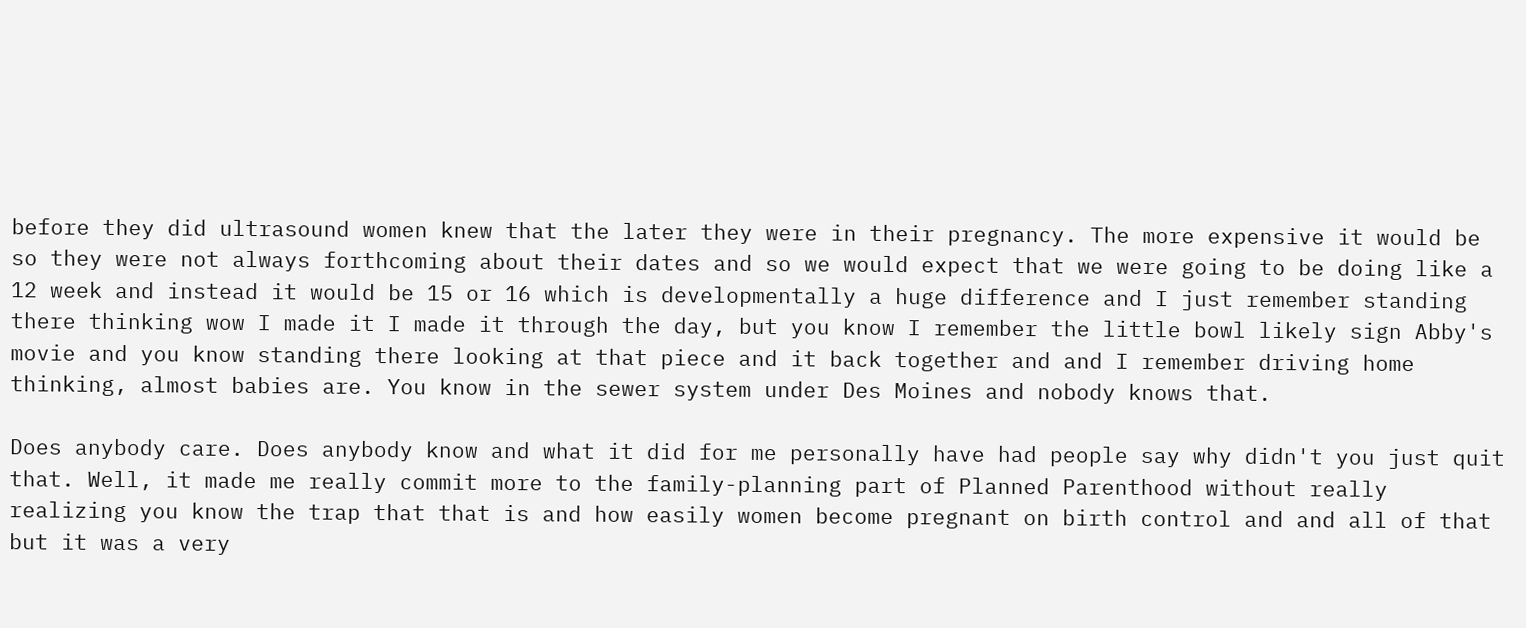before they did ultrasound women knew that the later they were in their pregnancy. The more expensive it would be so they were not always forthcoming about their dates and so we would expect that we were going to be doing like a 12 week and instead it would be 15 or 16 which is developmentally a huge difference and I just remember standing there thinking wow I made it I made it through the day, but you know I remember the little bowl likely sign Abby's movie and you know standing there looking at that piece and it back together and and I remember driving home thinking, almost babies are. You know in the sewer system under Des Moines and nobody knows that.

Does anybody care. Does anybody know and what it did for me personally have had people say why didn't you just quit that. Well, it made me really commit more to the family-planning part of Planned Parenthood without really realizing you know the trap that that is and how easily women become pregnant on birth control and and all of that but it was a very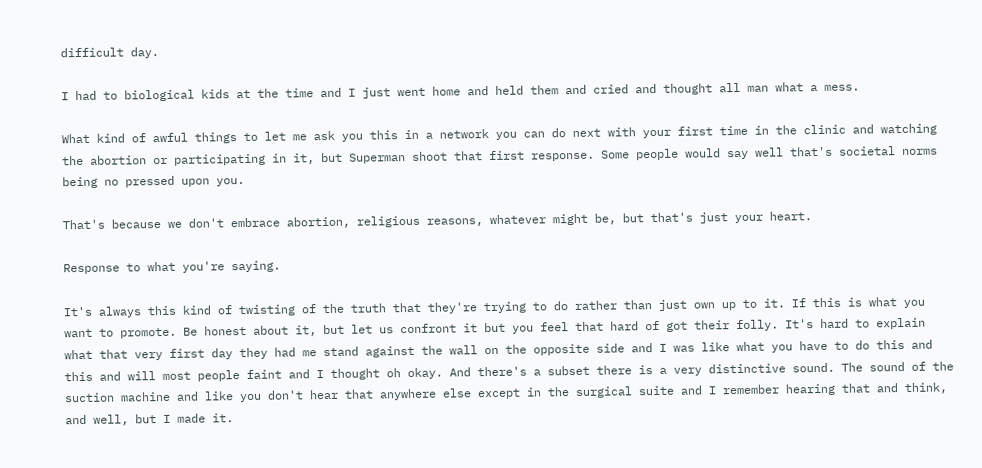difficult day.

I had to biological kids at the time and I just went home and held them and cried and thought all man what a mess.

What kind of awful things to let me ask you this in a network you can do next with your first time in the clinic and watching the abortion or participating in it, but Superman shoot that first response. Some people would say well that's societal norms being no pressed upon you.

That's because we don't embrace abortion, religious reasons, whatever might be, but that's just your heart.

Response to what you're saying.

It's always this kind of twisting of the truth that they're trying to do rather than just own up to it. If this is what you want to promote. Be honest about it, but let us confront it but you feel that hard of got their folly. It's hard to explain what that very first day they had me stand against the wall on the opposite side and I was like what you have to do this and this and will most people faint and I thought oh okay. And there's a subset there is a very distinctive sound. The sound of the suction machine and like you don't hear that anywhere else except in the surgical suite and I remember hearing that and think, and well, but I made it.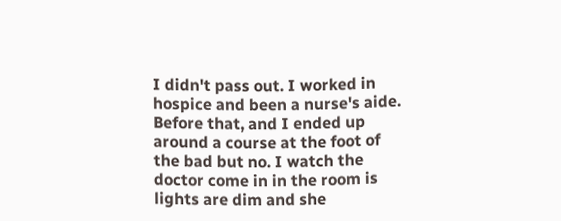I didn't pass out. I worked in hospice and been a nurse's aide. Before that, and I ended up around a course at the foot of the bad but no. I watch the doctor come in in the room is lights are dim and she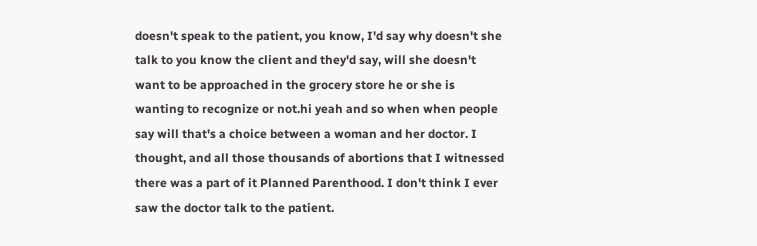doesn't speak to the patient, you know, I'd say why doesn't she talk to you know the client and they'd say, will she doesn't want to be approached in the grocery store he or she is wanting to recognize or not.hi yeah and so when when people say will that's a choice between a woman and her doctor. I thought, and all those thousands of abortions that I witnessed there was a part of it Planned Parenthood. I don't think I ever saw the doctor talk to the patient.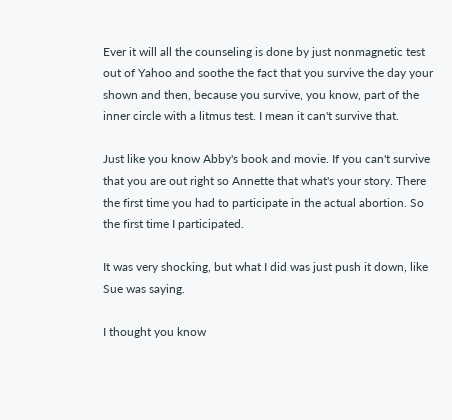Ever it will all the counseling is done by just nonmagnetic test out of Yahoo and soothe the fact that you survive the day your shown and then, because you survive, you know, part of the inner circle with a litmus test. I mean it can't survive that.

Just like you know Abby's book and movie. If you can't survive that you are out right so Annette that what's your story. There the first time you had to participate in the actual abortion. So the first time I participated.

It was very shocking, but what I did was just push it down, like Sue was saying.

I thought you know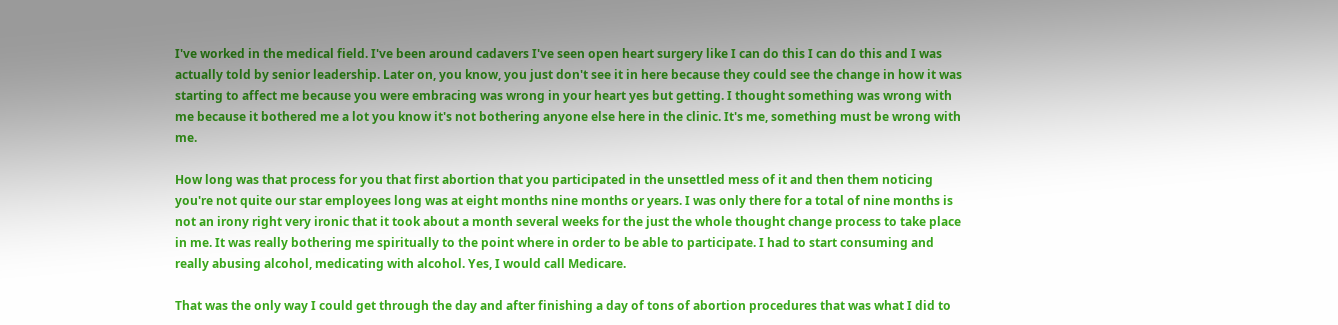I've worked in the medical field. I've been around cadavers I've seen open heart surgery like I can do this I can do this and I was actually told by senior leadership. Later on, you know, you just don't see it in here because they could see the change in how it was starting to affect me because you were embracing was wrong in your heart yes but getting. I thought something was wrong with me because it bothered me a lot you know it's not bothering anyone else here in the clinic. It's me, something must be wrong with me.

How long was that process for you that first abortion that you participated in the unsettled mess of it and then them noticing you're not quite our star employees long was at eight months nine months or years. I was only there for a total of nine months is not an irony right very ironic that it took about a month several weeks for the just the whole thought change process to take place in me. It was really bothering me spiritually to the point where in order to be able to participate. I had to start consuming and really abusing alcohol, medicating with alcohol. Yes, I would call Medicare.

That was the only way I could get through the day and after finishing a day of tons of abortion procedures that was what I did to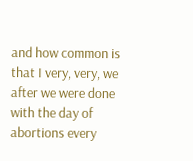and how common is that I very, very, we after we were done with the day of abortions every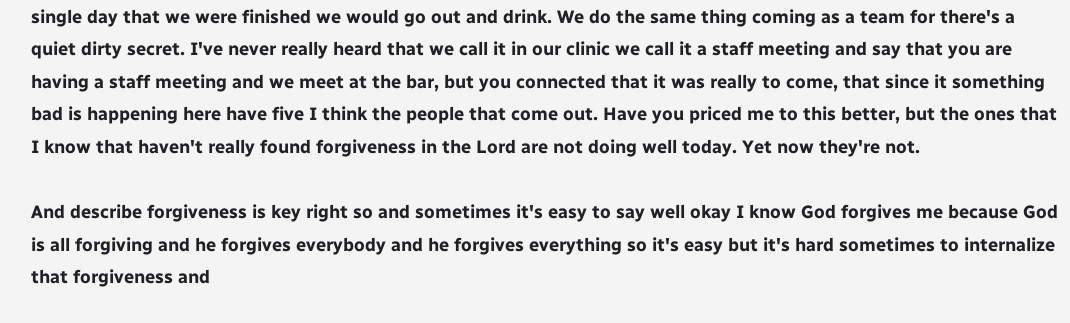single day that we were finished we would go out and drink. We do the same thing coming as a team for there's a quiet dirty secret. I've never really heard that we call it in our clinic we call it a staff meeting and say that you are having a staff meeting and we meet at the bar, but you connected that it was really to come, that since it something bad is happening here have five I think the people that come out. Have you priced me to this better, but the ones that I know that haven't really found forgiveness in the Lord are not doing well today. Yet now they're not.

And describe forgiveness is key right so and sometimes it's easy to say well okay I know God forgives me because God is all forgiving and he forgives everybody and he forgives everything so it's easy but it's hard sometimes to internalize that forgiveness and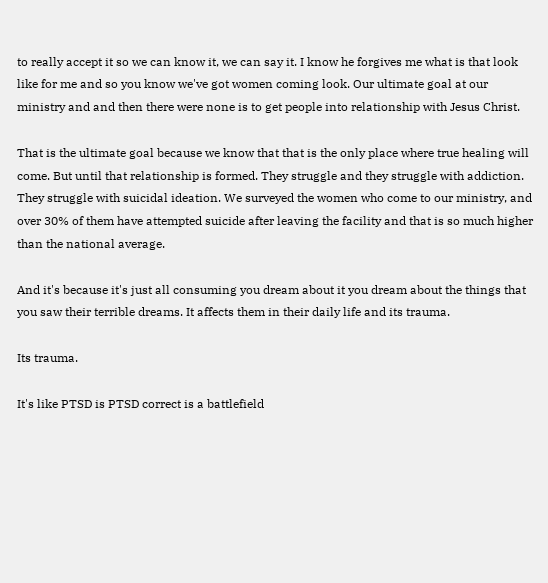to really accept it so we can know it, we can say it. I know he forgives me what is that look like for me and so you know we've got women coming look. Our ultimate goal at our ministry and and then there were none is to get people into relationship with Jesus Christ.

That is the ultimate goal because we know that that is the only place where true healing will come. But until that relationship is formed. They struggle and they struggle with addiction. They struggle with suicidal ideation. We surveyed the women who come to our ministry, and over 30% of them have attempted suicide after leaving the facility and that is so much higher than the national average.

And it's because it's just all consuming you dream about it you dream about the things that you saw their terrible dreams. It affects them in their daily life and its trauma.

Its trauma.

It's like PTSD is PTSD correct is a battlefield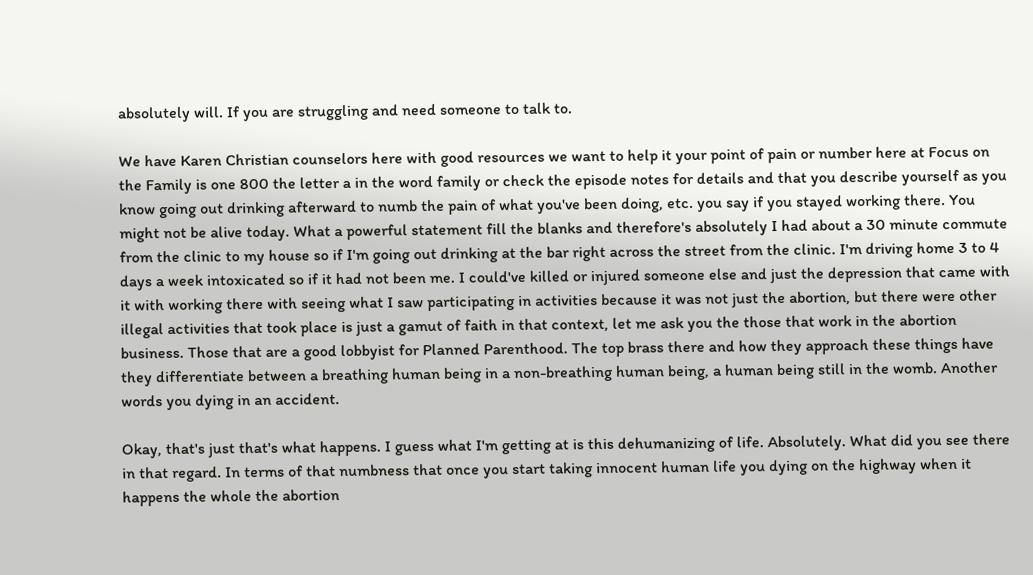absolutely will. If you are struggling and need someone to talk to.

We have Karen Christian counselors here with good resources we want to help it your point of pain or number here at Focus on the Family is one 800 the letter a in the word family or check the episode notes for details and that you describe yourself as you know going out drinking afterward to numb the pain of what you've been doing, etc. you say if you stayed working there. You might not be alive today. What a powerful statement fill the blanks and therefore's absolutely I had about a 30 minute commute from the clinic to my house so if I'm going out drinking at the bar right across the street from the clinic. I'm driving home 3 to 4 days a week intoxicated so if it had not been me. I could've killed or injured someone else and just the depression that came with it with working there with seeing what I saw participating in activities because it was not just the abortion, but there were other illegal activities that took place is just a gamut of faith in that context, let me ask you the those that work in the abortion business. Those that are a good lobbyist for Planned Parenthood. The top brass there and how they approach these things have they differentiate between a breathing human being in a non-breathing human being, a human being still in the womb. Another words you dying in an accident.

Okay, that's just that's what happens. I guess what I'm getting at is this dehumanizing of life. Absolutely. What did you see there in that regard. In terms of that numbness that once you start taking innocent human life you dying on the highway when it happens the whole the abortion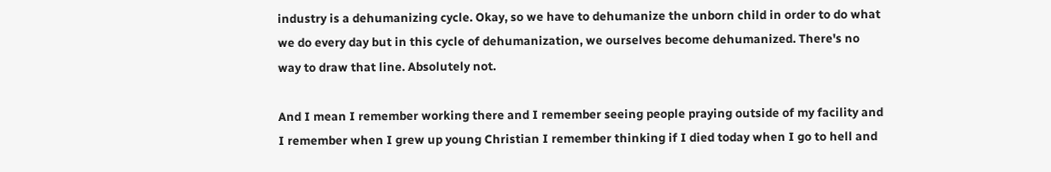industry is a dehumanizing cycle. Okay, so we have to dehumanize the unborn child in order to do what we do every day but in this cycle of dehumanization, we ourselves become dehumanized. There's no way to draw that line. Absolutely not.

And I mean I remember working there and I remember seeing people praying outside of my facility and I remember when I grew up young Christian I remember thinking if I died today when I go to hell and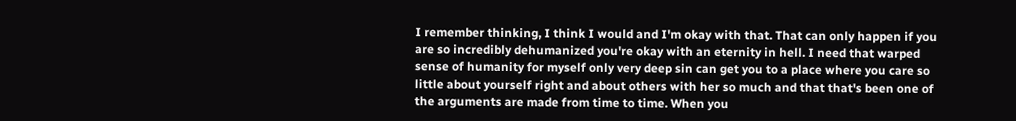I remember thinking, I think I would and I'm okay with that. That can only happen if you are so incredibly dehumanized you're okay with an eternity in hell. I need that warped sense of humanity for myself only very deep sin can get you to a place where you care so little about yourself right and about others with her so much and that that's been one of the arguments are made from time to time. When you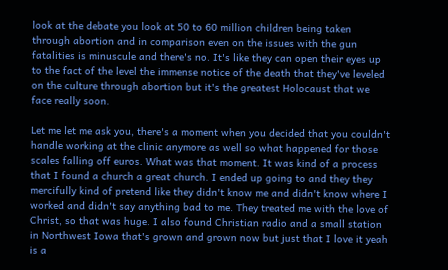look at the debate you look at 50 to 60 million children being taken through abortion and in comparison even on the issues with the gun fatalities is minuscule and there's no. It's like they can open their eyes up to the fact of the level the immense notice of the death that they've leveled on the culture through abortion but it's the greatest Holocaust that we face really soon.

Let me let me ask you, there's a moment when you decided that you couldn't handle working at the clinic anymore as well so what happened for those scales falling off euros. What was that moment. It was kind of a process that I found a church a great church. I ended up going to and they they mercifully kind of pretend like they didn't know me and didn't know where I worked and didn't say anything bad to me. They treated me with the love of Christ, so that was huge. I also found Christian radio and a small station in Northwest Iowa that's grown and grown now but just that I love it yeah is a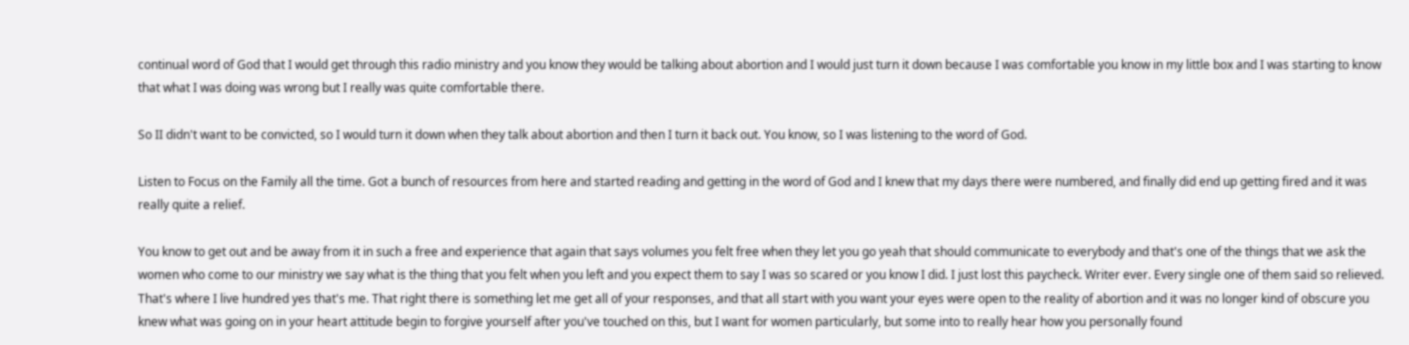continual word of God that I would get through this radio ministry and you know they would be talking about abortion and I would just turn it down because I was comfortable you know in my little box and I was starting to know that what I was doing was wrong but I really was quite comfortable there.

So II didn't want to be convicted, so I would turn it down when they talk about abortion and then I turn it back out. You know, so I was listening to the word of God.

Listen to Focus on the Family all the time. Got a bunch of resources from here and started reading and getting in the word of God and I knew that my days there were numbered, and finally did end up getting fired and it was really quite a relief.

You know to get out and be away from it in such a free and experience that again that says volumes you felt free when they let you go yeah that should communicate to everybody and that's one of the things that we ask the women who come to our ministry we say what is the thing that you felt when you left and you expect them to say I was so scared or you know I did. I just lost this paycheck. Writer ever. Every single one of them said so relieved. That's where I live hundred yes that's me. That right there is something let me get all of your responses, and that all start with you want your eyes were open to the reality of abortion and it was no longer kind of obscure you knew what was going on in your heart attitude begin to forgive yourself after you've touched on this, but I want for women particularly, but some into to really hear how you personally found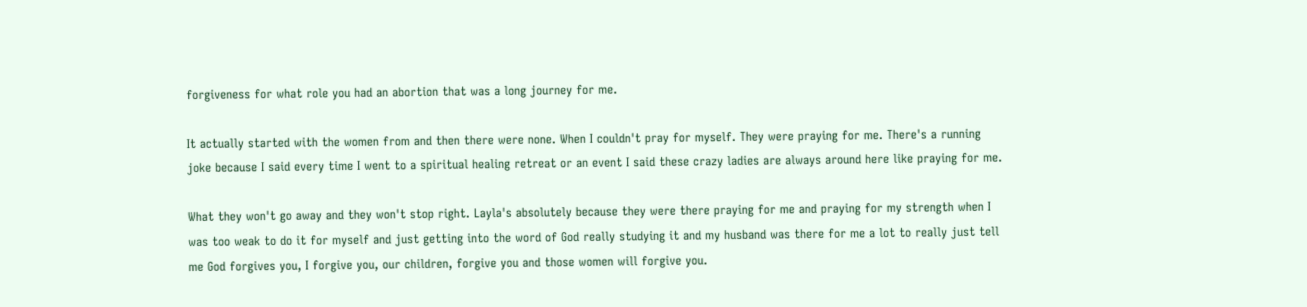forgiveness for what role you had an abortion that was a long journey for me.

It actually started with the women from and then there were none. When I couldn't pray for myself. They were praying for me. There's a running joke because I said every time I went to a spiritual healing retreat or an event I said these crazy ladies are always around here like praying for me.

What they won't go away and they won't stop right. Layla's absolutely because they were there praying for me and praying for my strength when I was too weak to do it for myself and just getting into the word of God really studying it and my husband was there for me a lot to really just tell me God forgives you, I forgive you, our children, forgive you and those women will forgive you.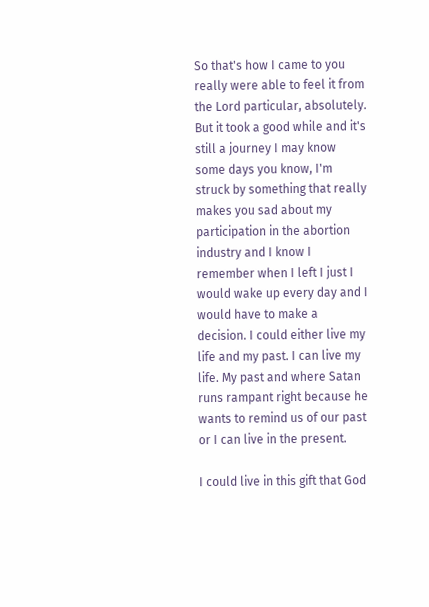So that's how I came to you really were able to feel it from the Lord particular, absolutely. But it took a good while and it's still a journey I may know some days you know, I'm struck by something that really makes you sad about my participation in the abortion industry and I know I remember when I left I just I would wake up every day and I would have to make a decision. I could either live my life and my past. I can live my life. My past and where Satan runs rampant right because he wants to remind us of our past or I can live in the present.

I could live in this gift that God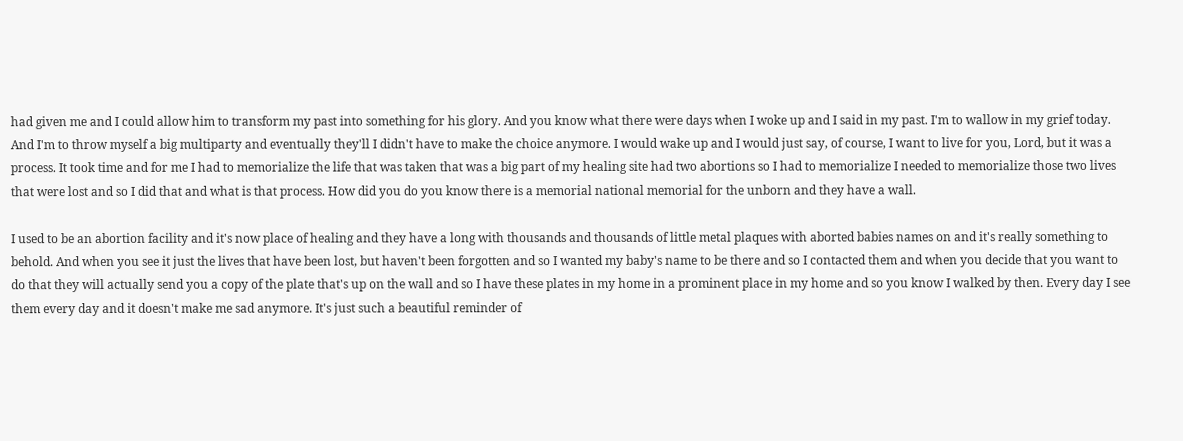had given me and I could allow him to transform my past into something for his glory. And you know what there were days when I woke up and I said in my past. I'm to wallow in my grief today. And I'm to throw myself a big multiparty and eventually they'll I didn't have to make the choice anymore. I would wake up and I would just say, of course, I want to live for you, Lord, but it was a process. It took time and for me I had to memorialize the life that was taken that was a big part of my healing site had two abortions so I had to memorialize I needed to memorialize those two lives that were lost and so I did that and what is that process. How did you do you know there is a memorial national memorial for the unborn and they have a wall.

I used to be an abortion facility and it's now place of healing and they have a long with thousands and thousands of little metal plaques with aborted babies names on and it's really something to behold. And when you see it just the lives that have been lost, but haven't been forgotten and so I wanted my baby's name to be there and so I contacted them and when you decide that you want to do that they will actually send you a copy of the plate that's up on the wall and so I have these plates in my home in a prominent place in my home and so you know I walked by then. Every day I see them every day and it doesn't make me sad anymore. It's just such a beautiful reminder of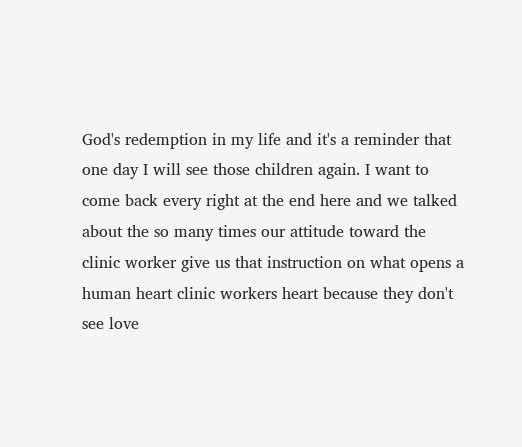God's redemption in my life and it's a reminder that one day I will see those children again. I want to come back every right at the end here and we talked about the so many times our attitude toward the clinic worker give us that instruction on what opens a human heart clinic workers heart because they don't see love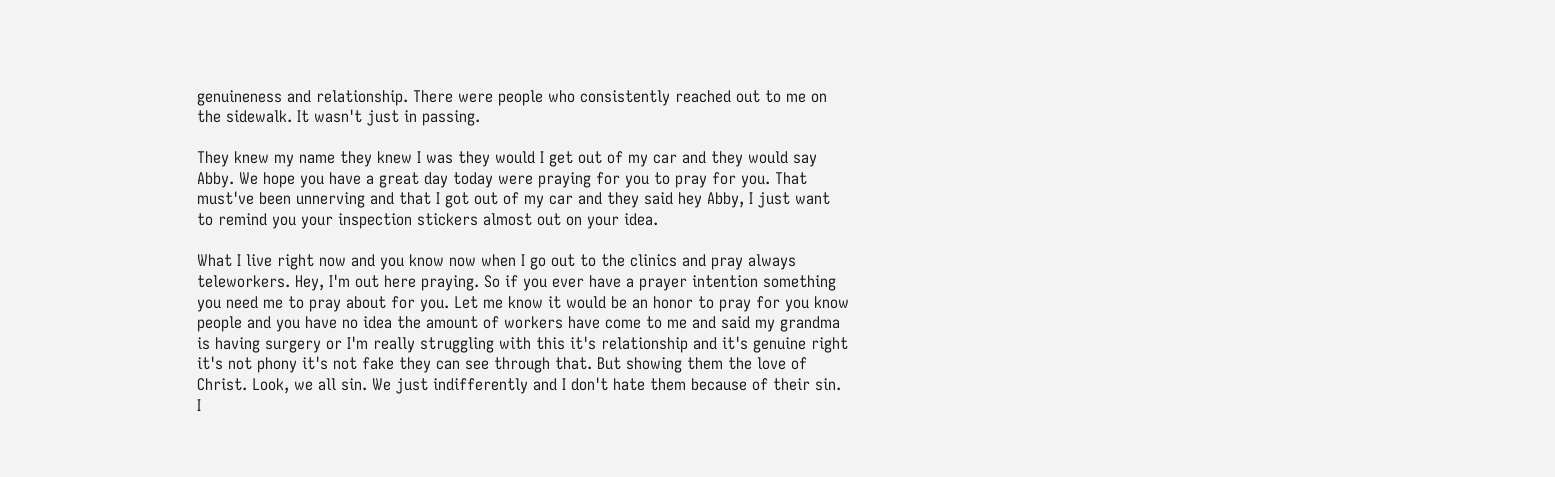genuineness and relationship. There were people who consistently reached out to me on the sidewalk. It wasn't just in passing.

They knew my name they knew I was they would I get out of my car and they would say Abby. We hope you have a great day today were praying for you to pray for you. That must've been unnerving and that I got out of my car and they said hey Abby, I just want to remind you your inspection stickers almost out on your idea.

What I live right now and you know now when I go out to the clinics and pray always teleworkers. Hey, I'm out here praying. So if you ever have a prayer intention something you need me to pray about for you. Let me know it would be an honor to pray for you know people and you have no idea the amount of workers have come to me and said my grandma is having surgery or I'm really struggling with this it's relationship and it's genuine right it's not phony it's not fake they can see through that. But showing them the love of Christ. Look, we all sin. We just indifferently and I don't hate them because of their sin. I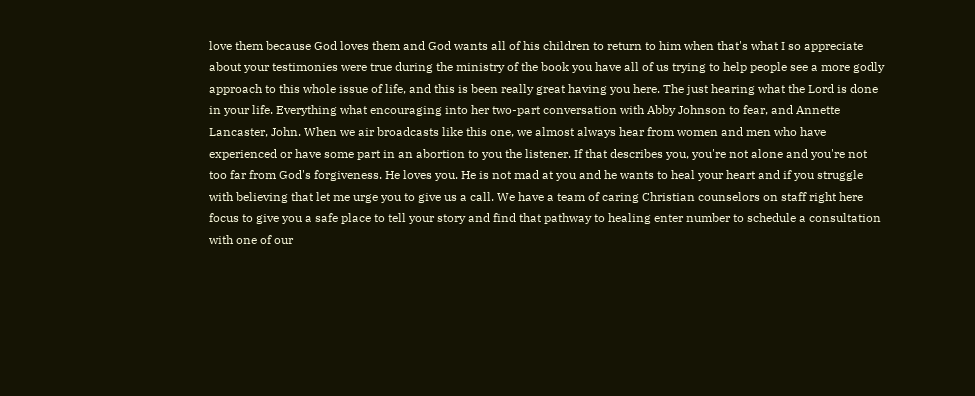love them because God loves them and God wants all of his children to return to him when that's what I so appreciate about your testimonies were true during the ministry of the book you have all of us trying to help people see a more godly approach to this whole issue of life, and this is been really great having you here. The just hearing what the Lord is done in your life. Everything what encouraging into her two-part conversation with Abby Johnson to fear, and Annette Lancaster, John. When we air broadcasts like this one, we almost always hear from women and men who have experienced or have some part in an abortion to you the listener. If that describes you, you're not alone and you're not too far from God's forgiveness. He loves you. He is not mad at you and he wants to heal your heart and if you struggle with believing that let me urge you to give us a call. We have a team of caring Christian counselors on staff right here focus to give you a safe place to tell your story and find that pathway to healing enter number to schedule a consultation with one of our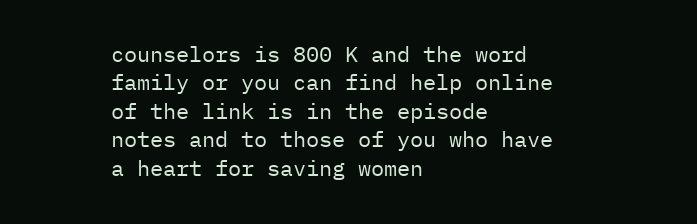counselors is 800 K and the word family or you can find help online of the link is in the episode notes and to those of you who have a heart for saving women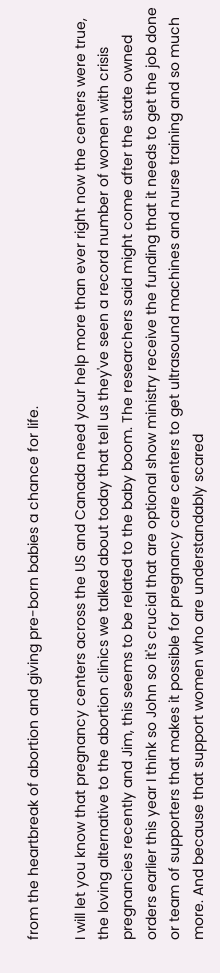from the heartbreak of abortion and giving pre-born babies a chance for life.

I will let you know that pregnancy centers across the US and Canada need your help more than ever right now the centers were true, the loving alternative to the abortion clinics we talked about today that tell us they've seen a record number of women with crisis pregnancies recently and Jim, this seems to be related to the baby boom. The researchers said might come after the state owned orders earlier this year I think so John so it's crucial that are optional show ministry receive the funding that it needs to get the job done or team of supporters that makes it possible for pregnancy care centers to get ultrasound machines and nurse training and so much more. And because that support women who are understandably scared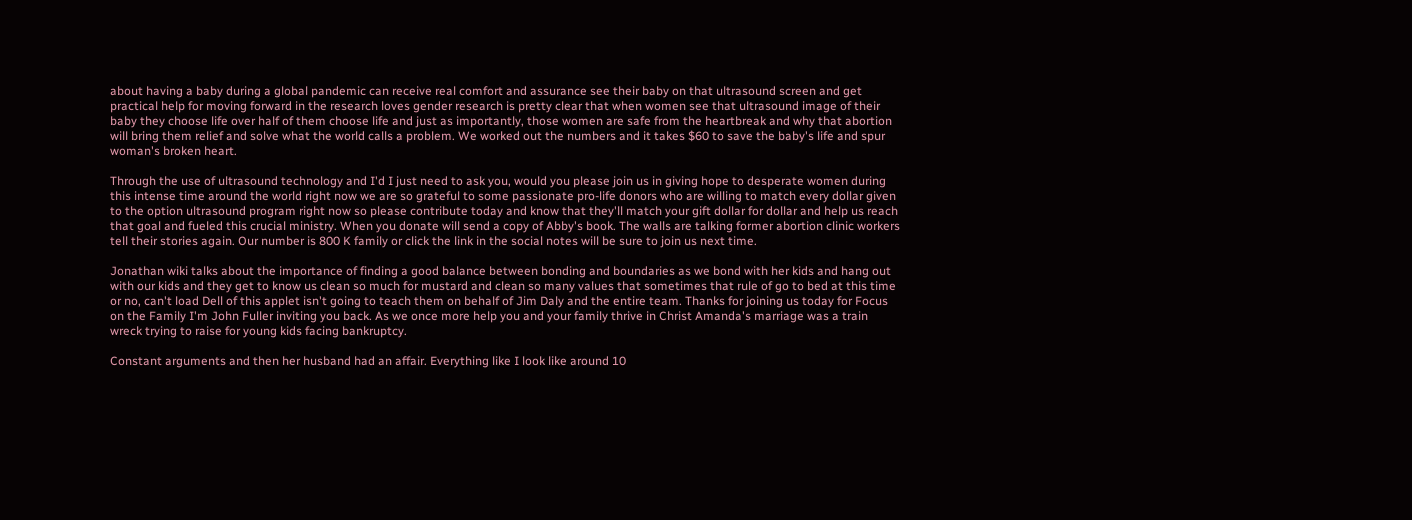about having a baby during a global pandemic can receive real comfort and assurance see their baby on that ultrasound screen and get practical help for moving forward in the research loves gender research is pretty clear that when women see that ultrasound image of their baby they choose life over half of them choose life and just as importantly, those women are safe from the heartbreak and why that abortion will bring them relief and solve what the world calls a problem. We worked out the numbers and it takes $60 to save the baby's life and spur woman's broken heart.

Through the use of ultrasound technology and I'd I just need to ask you, would you please join us in giving hope to desperate women during this intense time around the world right now we are so grateful to some passionate pro-life donors who are willing to match every dollar given to the option ultrasound program right now so please contribute today and know that they'll match your gift dollar for dollar and help us reach that goal and fueled this crucial ministry. When you donate will send a copy of Abby's book. The walls are talking former abortion clinic workers tell their stories again. Our number is 800 K family or click the link in the social notes will be sure to join us next time.

Jonathan wiki talks about the importance of finding a good balance between bonding and boundaries as we bond with her kids and hang out with our kids and they get to know us clean so much for mustard and clean so many values that sometimes that rule of go to bed at this time or no, can't load Dell of this applet isn't going to teach them on behalf of Jim Daly and the entire team. Thanks for joining us today for Focus on the Family I'm John Fuller inviting you back. As we once more help you and your family thrive in Christ Amanda's marriage was a train wreck trying to raise for young kids facing bankruptcy.

Constant arguments and then her husband had an affair. Everything like I look like around 10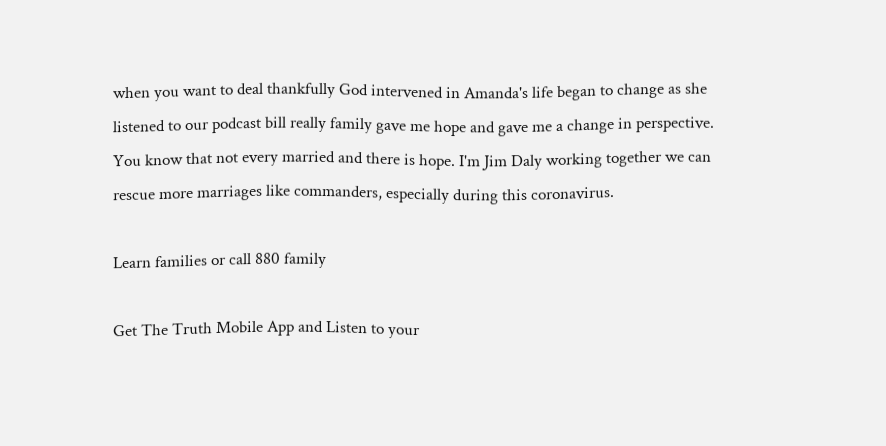when you want to deal thankfully God intervened in Amanda's life began to change as she listened to our podcast bill really family gave me hope and gave me a change in perspective. You know that not every married and there is hope. I'm Jim Daly working together we can rescue more marriages like commanders, especially during this coronavirus.

Learn families or call 880 family

Get The Truth Mobile App and Listen to your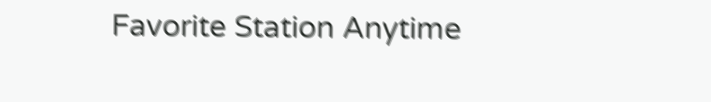Favorite Station Anytime